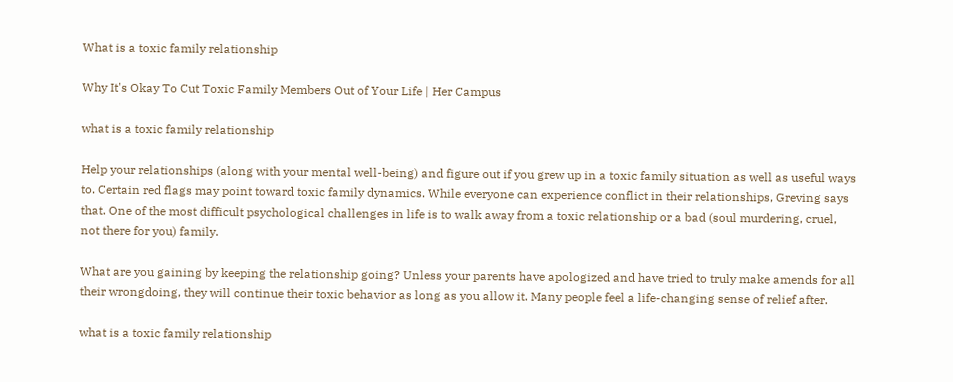What is a toxic family relationship

Why It's Okay To Cut Toxic Family Members Out of Your Life | Her Campus

what is a toxic family relationship

Help your relationships (along with your mental well-being) and figure out if you grew up in a toxic family situation as well as useful ways to. Certain red flags may point toward toxic family dynamics. While everyone can experience conflict in their relationships, Greving says that. One of the most difficult psychological challenges in life is to walk away from a toxic relationship or a bad (soul murdering, cruel, not there for you) family.

What are you gaining by keeping the relationship going? Unless your parents have apologized and have tried to truly make amends for all their wrongdoing, they will continue their toxic behavior as long as you allow it. Many people feel a life-changing sense of relief after.

what is a toxic family relationship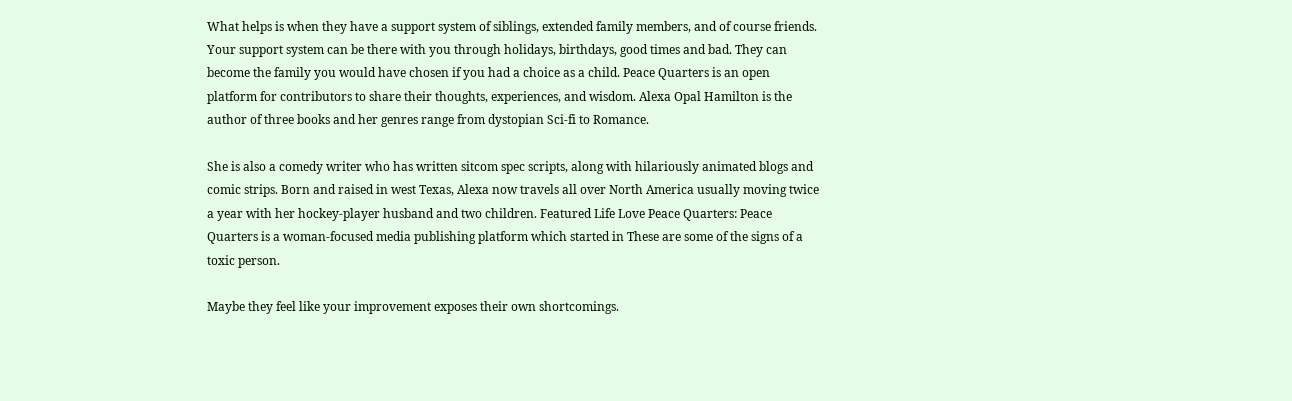What helps is when they have a support system of siblings, extended family members, and of course friends. Your support system can be there with you through holidays, birthdays, good times and bad. They can become the family you would have chosen if you had a choice as a child. Peace Quarters is an open platform for contributors to share their thoughts, experiences, and wisdom. Alexa Opal Hamilton is the author of three books and her genres range from dystopian Sci-fi to Romance.

She is also a comedy writer who has written sitcom spec scripts, along with hilariously animated blogs and comic strips. Born and raised in west Texas, Alexa now travels all over North America usually moving twice a year with her hockey-player husband and two children. Featured Life Love Peace Quarters: Peace Quarters is a woman-focused media publishing platform which started in These are some of the signs of a toxic person.

Maybe they feel like your improvement exposes their own shortcomings.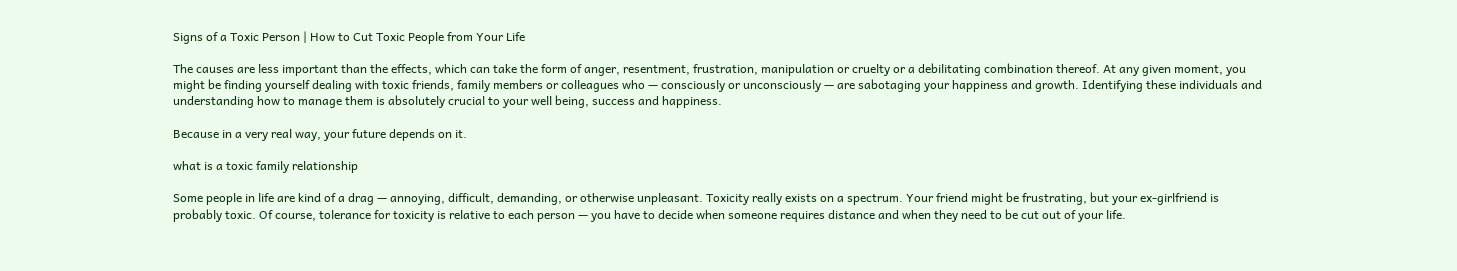Signs of a Toxic Person | How to Cut Toxic People from Your Life

The causes are less important than the effects, which can take the form of anger, resentment, frustration, manipulation or cruelty or a debilitating combination thereof. At any given moment, you might be finding yourself dealing with toxic friends, family members or colleagues who — consciously or unconsciously — are sabotaging your happiness and growth. Identifying these individuals and understanding how to manage them is absolutely crucial to your well being, success and happiness.

Because in a very real way, your future depends on it.

what is a toxic family relationship

Some people in life are kind of a drag — annoying, difficult, demanding, or otherwise unpleasant. Toxicity really exists on a spectrum. Your friend might be frustrating, but your ex-girlfriend is probably toxic. Of course, tolerance for toxicity is relative to each person — you have to decide when someone requires distance and when they need to be cut out of your life.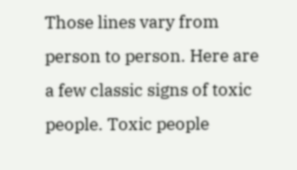Those lines vary from person to person. Here are a few classic signs of toxic people. Toxic people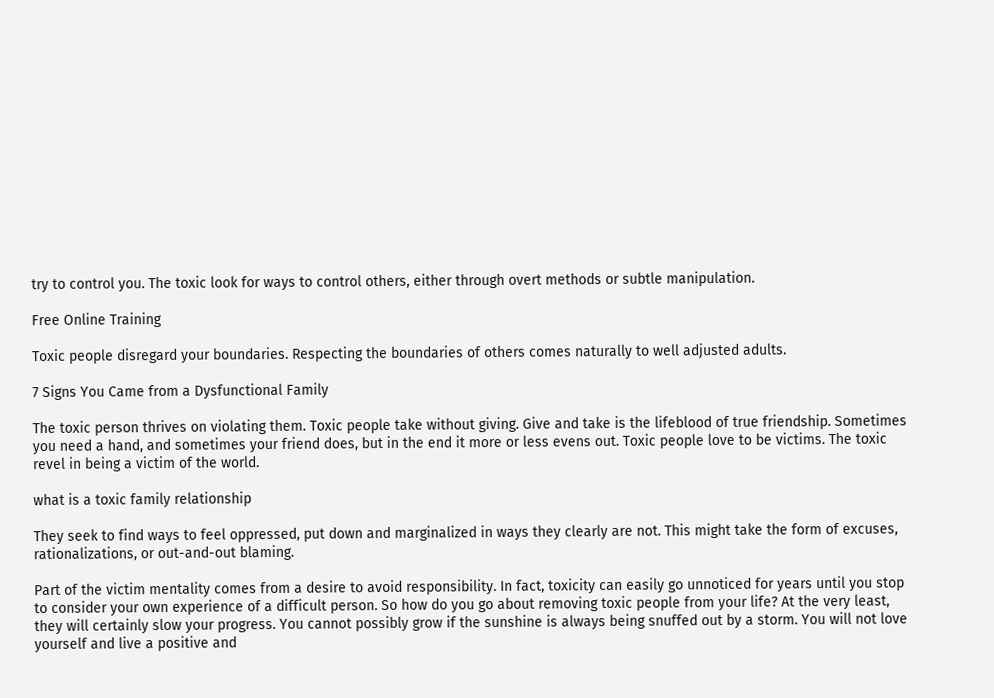try to control you. The toxic look for ways to control others, either through overt methods or subtle manipulation.

Free Online Training

Toxic people disregard your boundaries. Respecting the boundaries of others comes naturally to well adjusted adults.

7 Signs You Came from a Dysfunctional Family

The toxic person thrives on violating them. Toxic people take without giving. Give and take is the lifeblood of true friendship. Sometimes you need a hand, and sometimes your friend does, but in the end it more or less evens out. Toxic people love to be victims. The toxic revel in being a victim of the world.

what is a toxic family relationship

They seek to find ways to feel oppressed, put down and marginalized in ways they clearly are not. This might take the form of excuses, rationalizations, or out-and-out blaming.

Part of the victim mentality comes from a desire to avoid responsibility. In fact, toxicity can easily go unnoticed for years until you stop to consider your own experience of a difficult person. So how do you go about removing toxic people from your life? At the very least, they will certainly slow your progress. You cannot possibly grow if the sunshine is always being snuffed out by a storm. You will not love yourself and live a positive and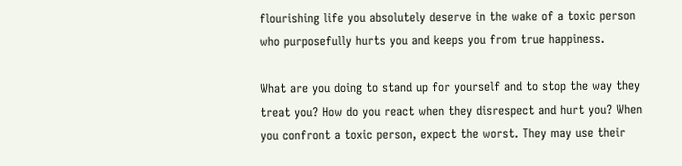flourishing life you absolutely deserve in the wake of a toxic person who purposefully hurts you and keeps you from true happiness.

What are you doing to stand up for yourself and to stop the way they treat you? How do you react when they disrespect and hurt you? When you confront a toxic person, expect the worst. They may use their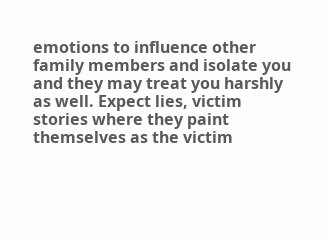emotions to influence other family members and isolate you and they may treat you harshly as well. Expect lies, victim stories where they paint themselves as the victim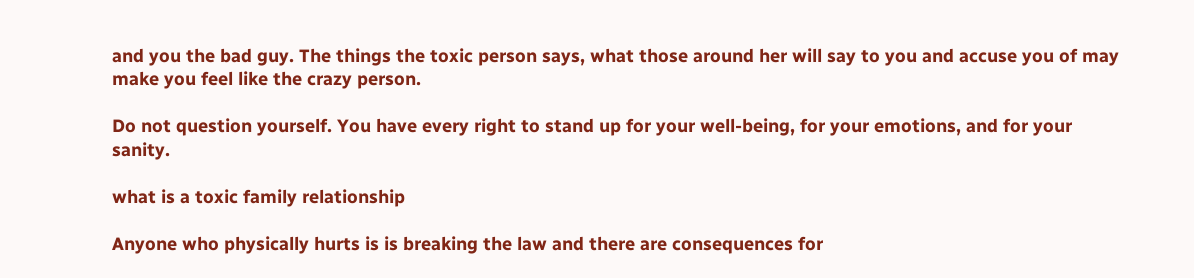and you the bad guy. The things the toxic person says, what those around her will say to you and accuse you of may make you feel like the crazy person.

Do not question yourself. You have every right to stand up for your well-being, for your emotions, and for your sanity.

what is a toxic family relationship

Anyone who physically hurts is is breaking the law and there are consequences for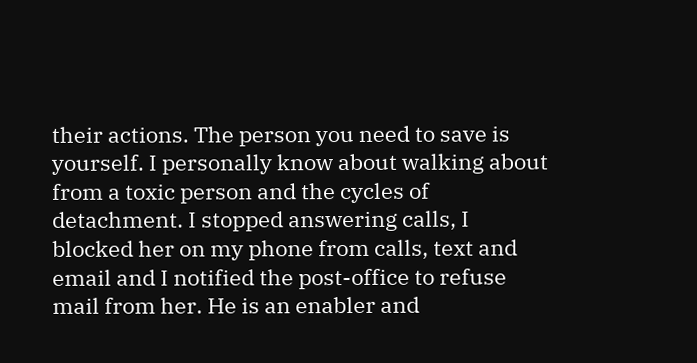their actions. The person you need to save is yourself. I personally know about walking about from a toxic person and the cycles of detachment. I stopped answering calls, I blocked her on my phone from calls, text and email and I notified the post-office to refuse mail from her. He is an enabler and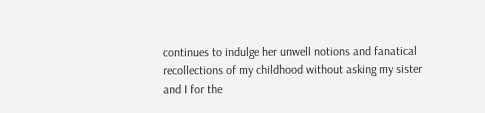continues to indulge her unwell notions and fanatical recollections of my childhood without asking my sister and I for the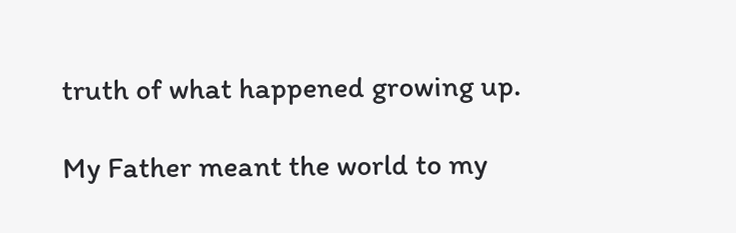truth of what happened growing up.

My Father meant the world to my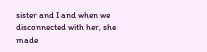sister and I and when we disconnected with her, she made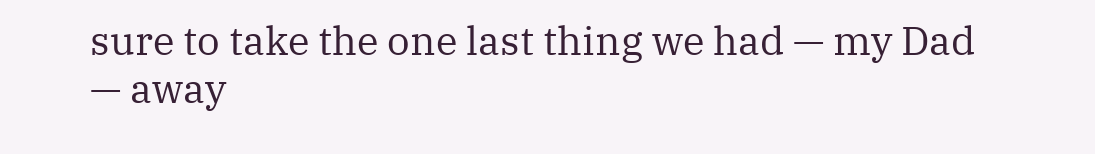sure to take the one last thing we had — my Dad — away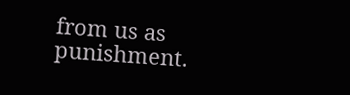from us as punishment.